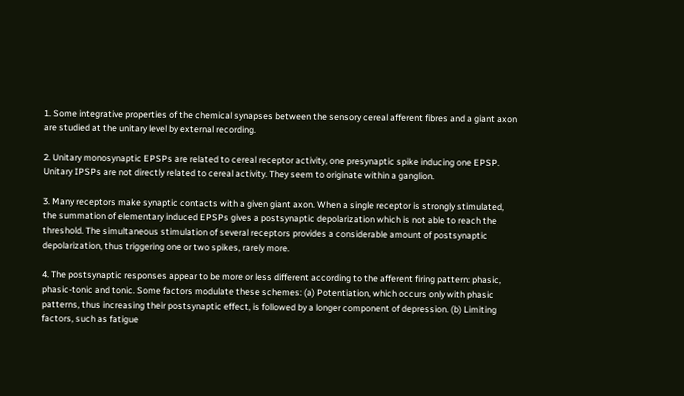1. Some integrative properties of the chemical synapses between the sensory cereal afferent fibres and a giant axon are studied at the unitary level by external recording.

2. Unitary monosynaptic EPSPs are related to cereal receptor activity, one presynaptic spike inducing one EPSP. Unitary IPSPs are not directly related to cereal activity. They seem to originate within a ganglion.

3. Many receptors make synaptic contacts with a given giant axon. When a single receptor is strongly stimulated, the summation of elementary induced EPSPs gives a postsynaptic depolarization which is not able to reach the threshold. The simultaneous stimulation of several receptors provides a considerable amount of postsynaptic depolarization, thus triggering one or two spikes, rarely more.

4. The postsynaptic responses appear to be more or less different according to the afferent firing pattern: phasic, phasic-tonic and tonic. Some factors modulate these schemes: (a) Potentiation, which occurs only with phasic patterns, thus increasing their postsynaptic effect, is followed by a longer component of depression. (b) Limiting factors, such as fatigue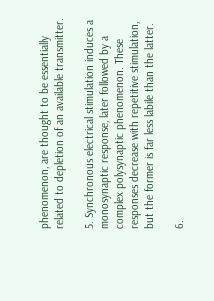phenomenon, are thought to be essentially related to depletion of an available transmitter.

5. Synchronous electrical stimulation induces a monosynaptic response, later followed by a complex polysynaptic phenomenon. These responses decrease with repetitive stimulation, but the former is far less labile than the latter.

6.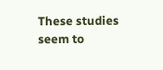These studies seem to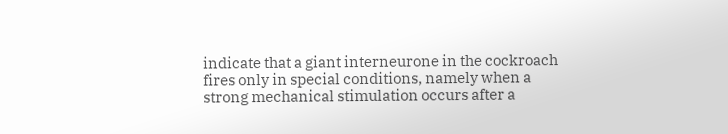indicate that a giant interneurone in the cockroach fires only in special conditions, namely when a strong mechanical stimulation occurs after a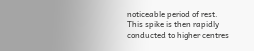noticeable period of rest. This spike is then rapidly conducted to higher centres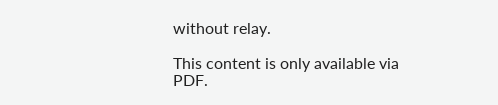without relay.

This content is only available via PDF.